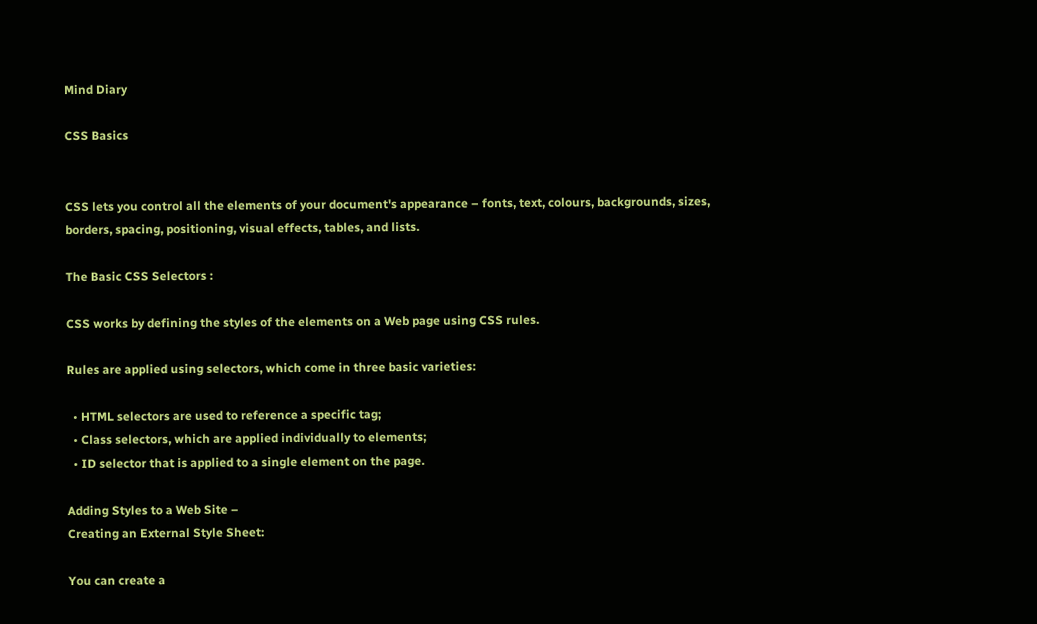Mind Diary

CSS Basics


CSS lets you control all the elements of your document's appearance – fonts, text, colours, backgrounds, sizes, borders, spacing, positioning, visual effects, tables, and lists.

The Basic CSS Selectors :

CSS works by defining the styles of the elements on a Web page using CSS rules.

Rules are applied using selectors, which come in three basic varieties:

  • HTML selectors are used to reference a specific tag;
  • Class selectors, which are applied individually to elements;
  • ID selector that is applied to a single element on the page.

Adding Styles to a Web Site –
Creating an External Style Sheet:

You can create a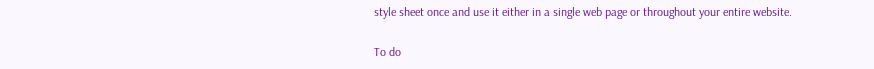style sheet once and use it either in a single web page or throughout your entire website.

To do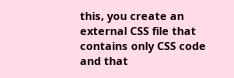this, you create an external CSS file that contains only CSS code and that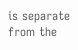is separate from the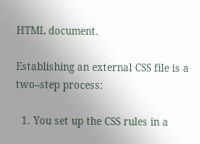HTML document.

Establishing an external CSS file is a two–step process:

  1. You set up the CSS rules in a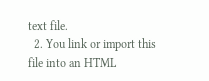text file.
  2. You link or import this file into an HTML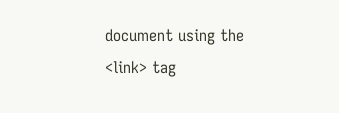document using the <link> tag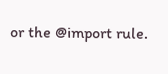or the @import rule.